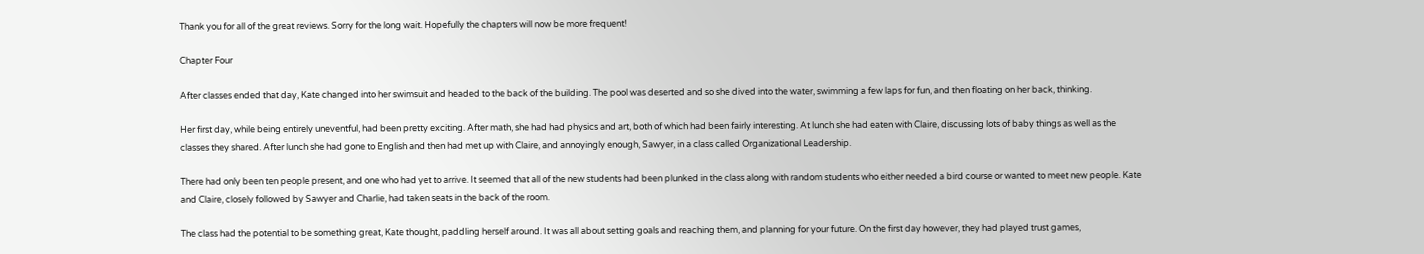Thank you for all of the great reviews. Sorry for the long wait. Hopefully the chapters will now be more frequent!

Chapter Four

After classes ended that day, Kate changed into her swimsuit and headed to the back of the building. The pool was deserted and so she dived into the water, swimming a few laps for fun, and then floating on her back, thinking.

Her first day, while being entirely uneventful, had been pretty exciting. After math, she had had physics and art, both of which had been fairly interesting. At lunch she had eaten with Claire, discussing lots of baby things as well as the classes they shared. After lunch she had gone to English and then had met up with Claire, and annoyingly enough, Sawyer, in a class called Organizational Leadership.

There had only been ten people present, and one who had yet to arrive. It seemed that all of the new students had been plunked in the class along with random students who either needed a bird course or wanted to meet new people. Kate and Claire, closely followed by Sawyer and Charlie, had taken seats in the back of the room.

The class had the potential to be something great, Kate thought, paddling herself around. It was all about setting goals and reaching them, and planning for your future. On the first day however, they had played trust games,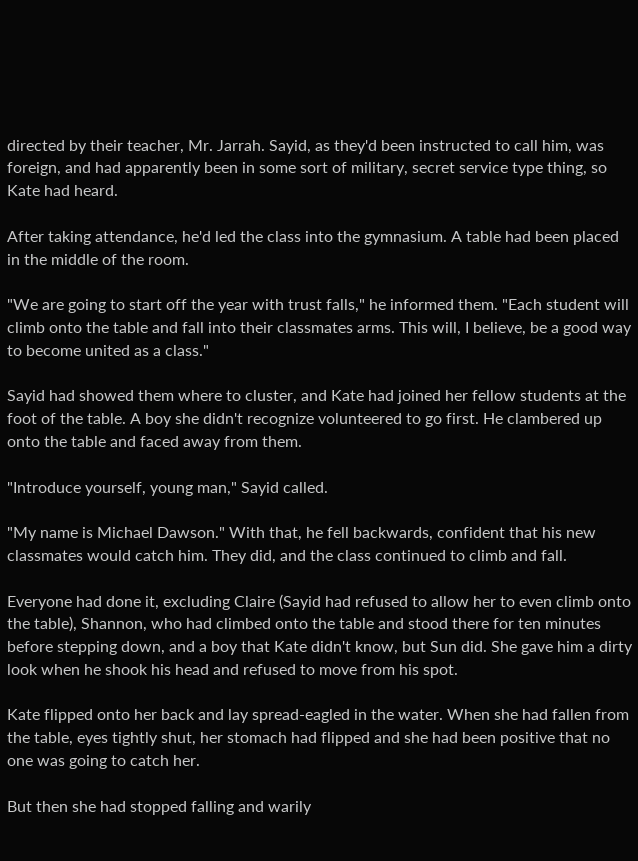directed by their teacher, Mr. Jarrah. Sayid, as they'd been instructed to call him, was foreign, and had apparently been in some sort of military, secret service type thing, so Kate had heard.

After taking attendance, he'd led the class into the gymnasium. A table had been placed in the middle of the room.

"We are going to start off the year with trust falls," he informed them. "Each student will climb onto the table and fall into their classmates arms. This will, I believe, be a good way to become united as a class."

Sayid had showed them where to cluster, and Kate had joined her fellow students at the foot of the table. A boy she didn't recognize volunteered to go first. He clambered up onto the table and faced away from them.

"Introduce yourself, young man," Sayid called.

"My name is Michael Dawson." With that, he fell backwards, confident that his new classmates would catch him. They did, and the class continued to climb and fall.

Everyone had done it, excluding Claire (Sayid had refused to allow her to even climb onto the table), Shannon, who had climbed onto the table and stood there for ten minutes before stepping down, and a boy that Kate didn't know, but Sun did. She gave him a dirty look when he shook his head and refused to move from his spot.

Kate flipped onto her back and lay spread-eagled in the water. When she had fallen from the table, eyes tightly shut, her stomach had flipped and she had been positive that no one was going to catch her.

But then she had stopped falling and warily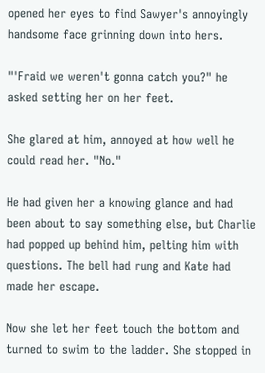opened her eyes to find Sawyer's annoyingly handsome face grinning down into hers.

"'Fraid we weren't gonna catch you?" he asked setting her on her feet.

She glared at him, annoyed at how well he could read her. "No."

He had given her a knowing glance and had been about to say something else, but Charlie had popped up behind him, pelting him with questions. The bell had rung and Kate had made her escape.

Now she let her feet touch the bottom and turned to swim to the ladder. She stopped in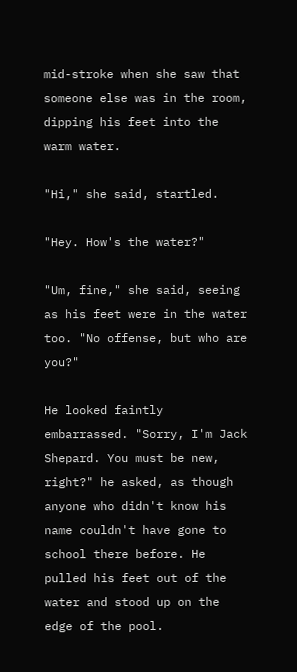mid-stroke when she saw that someone else was in the room, dipping his feet into the warm water.

"Hi," she said, startled.

"Hey. How's the water?"

"Um, fine," she said, seeing as his feet were in the water too. "No offense, but who are you?"

He looked faintly embarrassed. "Sorry, I'm Jack Shepard. You must be new, right?" he asked, as though anyone who didn't know his name couldn't have gone to school there before. He pulled his feet out of the water and stood up on the edge of the pool.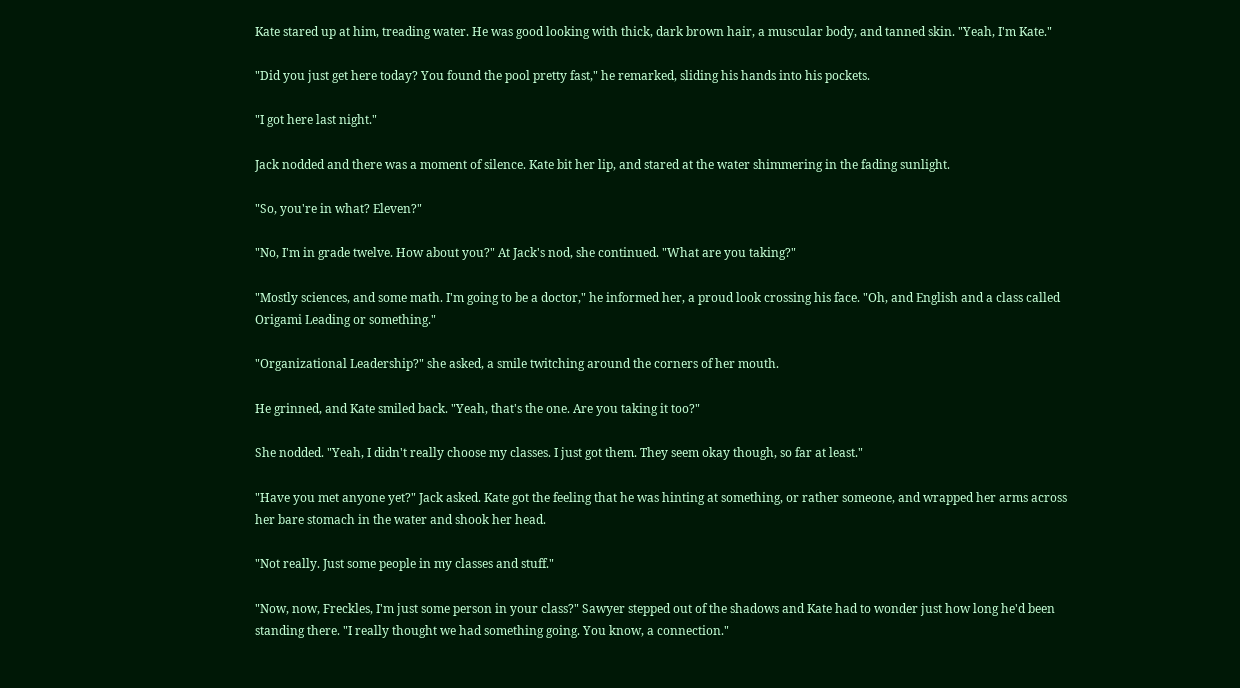Kate stared up at him, treading water. He was good looking with thick, dark brown hair, a muscular body, and tanned skin. "Yeah, I'm Kate."

"Did you just get here today? You found the pool pretty fast," he remarked, sliding his hands into his pockets.

"I got here last night."

Jack nodded and there was a moment of silence. Kate bit her lip, and stared at the water shimmering in the fading sunlight.

"So, you're in what? Eleven?"

"No, I'm in grade twelve. How about you?" At Jack's nod, she continued. "What are you taking?"

"Mostly sciences, and some math. I'm going to be a doctor," he informed her, a proud look crossing his face. "Oh, and English and a class called Origami Leading or something."

"Organizational Leadership?" she asked, a smile twitching around the corners of her mouth.

He grinned, and Kate smiled back. "Yeah, that's the one. Are you taking it too?"

She nodded. "Yeah, I didn't really choose my classes. I just got them. They seem okay though, so far at least."

"Have you met anyone yet?" Jack asked. Kate got the feeling that he was hinting at something, or rather someone, and wrapped her arms across her bare stomach in the water and shook her head.

"Not really. Just some people in my classes and stuff."

"Now, now, Freckles, I'm just some person in your class?" Sawyer stepped out of the shadows and Kate had to wonder just how long he'd been standing there. "I really thought we had something going. You know, a connection."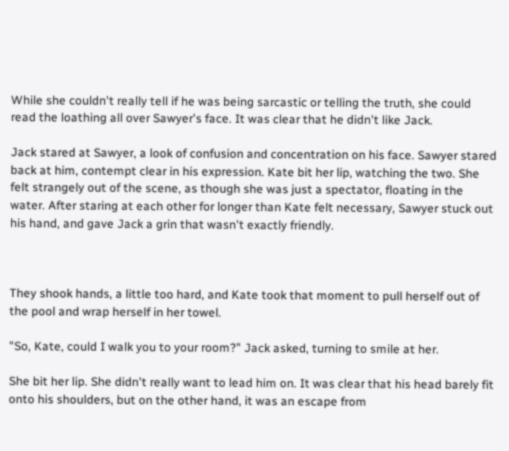While she couldn't really tell if he was being sarcastic or telling the truth, she could read the loathing all over Sawyer's face. It was clear that he didn't like Jack.

Jack stared at Sawyer, a look of confusion and concentration on his face. Sawyer stared back at him, contempt clear in his expression. Kate bit her lip, watching the two. She felt strangely out of the scene, as though she was just a spectator, floating in the water. After staring at each other for longer than Kate felt necessary, Sawyer stuck out his hand, and gave Jack a grin that wasn't exactly friendly.



They shook hands, a little too hard, and Kate took that moment to pull herself out of the pool and wrap herself in her towel.

"So, Kate, could I walk you to your room?" Jack asked, turning to smile at her.

She bit her lip. She didn't really want to lead him on. It was clear that his head barely fit onto his shoulders, but on the other hand, it was an escape from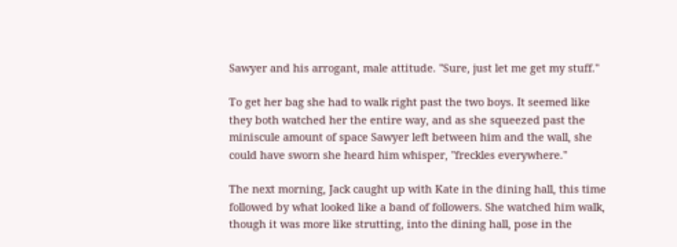Sawyer and his arrogant, male attitude. "Sure, just let me get my stuff."

To get her bag she had to walk right past the two boys. It seemed like they both watched her the entire way, and as she squeezed past the miniscule amount of space Sawyer left between him and the wall, she could have sworn she heard him whisper, "freckles everywhere."

The next morning, Jack caught up with Kate in the dining hall, this time followed by what looked like a band of followers. She watched him walk, though it was more like strutting, into the dining hall, pose in the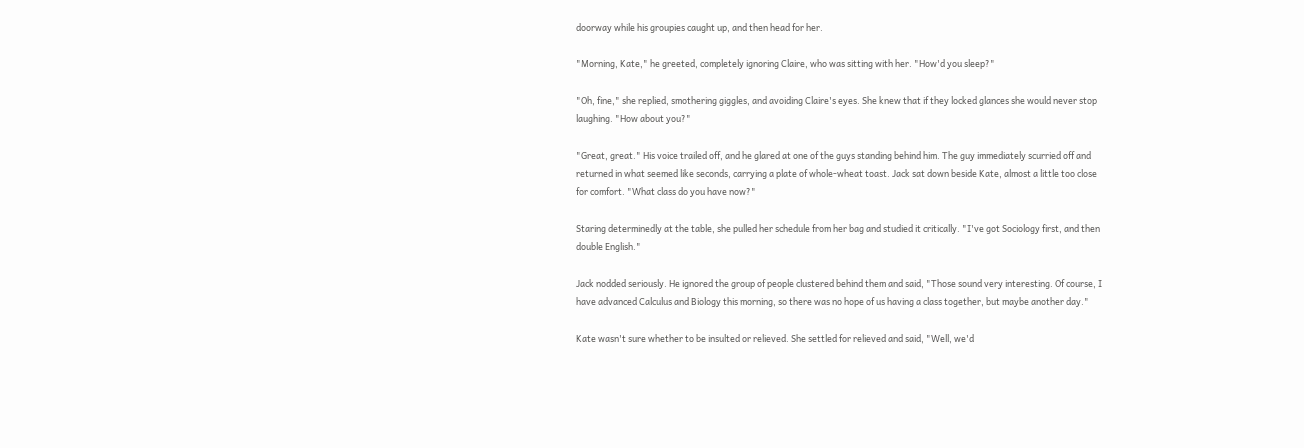doorway while his groupies caught up, and then head for her.

"Morning, Kate," he greeted, completely ignoring Claire, who was sitting with her. "How'd you sleep?"

"Oh, fine," she replied, smothering giggles, and avoiding Claire's eyes. She knew that if they locked glances she would never stop laughing. "How about you?"

"Great, great." His voice trailed off, and he glared at one of the guys standing behind him. The guy immediately scurried off and returned in what seemed like seconds, carrying a plate of whole-wheat toast. Jack sat down beside Kate, almost a little too close for comfort. "What class do you have now?"

Staring determinedly at the table, she pulled her schedule from her bag and studied it critically. "I've got Sociology first, and then double English."

Jack nodded seriously. He ignored the group of people clustered behind them and said, "Those sound very interesting. Of course, I have advanced Calculus and Biology this morning, so there was no hope of us having a class together, but maybe another day."

Kate wasn't sure whether to be insulted or relieved. She settled for relieved and said, "Well, we'd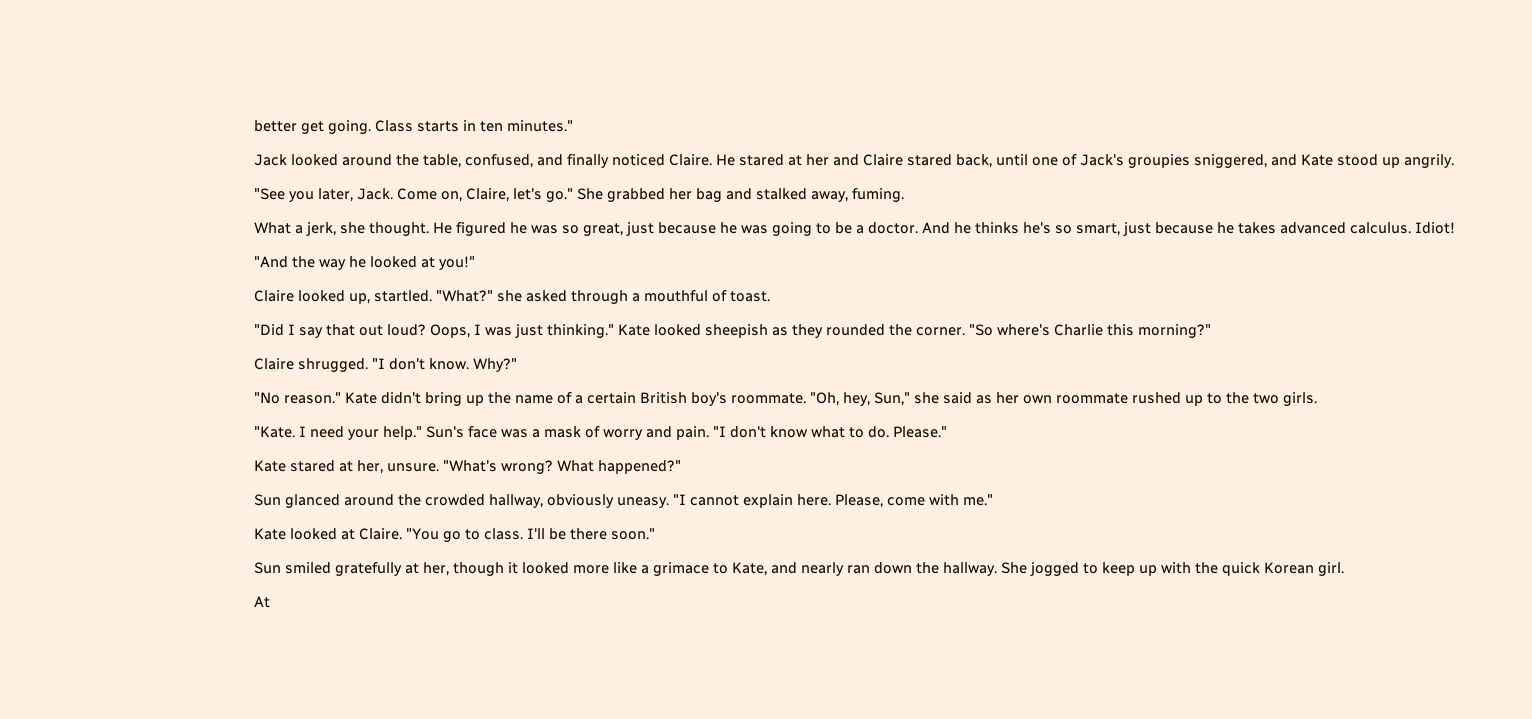better get going. Class starts in ten minutes."

Jack looked around the table, confused, and finally noticed Claire. He stared at her and Claire stared back, until one of Jack's groupies sniggered, and Kate stood up angrily.

"See you later, Jack. Come on, Claire, let's go." She grabbed her bag and stalked away, fuming.

What a jerk, she thought. He figured he was so great, just because he was going to be a doctor. And he thinks he's so smart, just because he takes advanced calculus. Idiot!

"And the way he looked at you!"

Claire looked up, startled. "What?" she asked through a mouthful of toast.

"Did I say that out loud? Oops, I was just thinking." Kate looked sheepish as they rounded the corner. "So where's Charlie this morning?"

Claire shrugged. "I don't know. Why?"

"No reason." Kate didn't bring up the name of a certain British boy's roommate. "Oh, hey, Sun," she said as her own roommate rushed up to the two girls.

"Kate. I need your help." Sun's face was a mask of worry and pain. "I don't know what to do. Please."

Kate stared at her, unsure. "What's wrong? What happened?"

Sun glanced around the crowded hallway, obviously uneasy. "I cannot explain here. Please, come with me."

Kate looked at Claire. "You go to class. I'll be there soon."

Sun smiled gratefully at her, though it looked more like a grimace to Kate, and nearly ran down the hallway. She jogged to keep up with the quick Korean girl.

At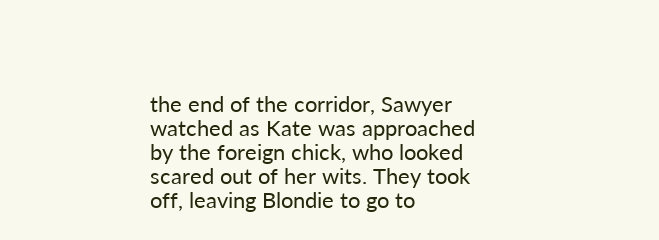the end of the corridor, Sawyer watched as Kate was approached by the foreign chick, who looked scared out of her wits. They took off, leaving Blondie to go to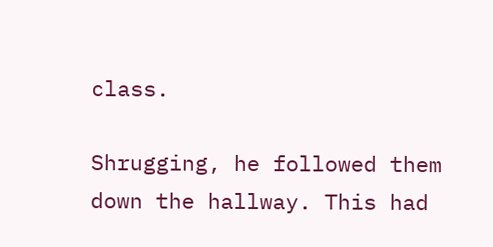class.

Shrugging, he followed them down the hallway. This had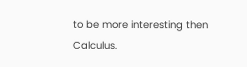to be more interesting then Calculus.